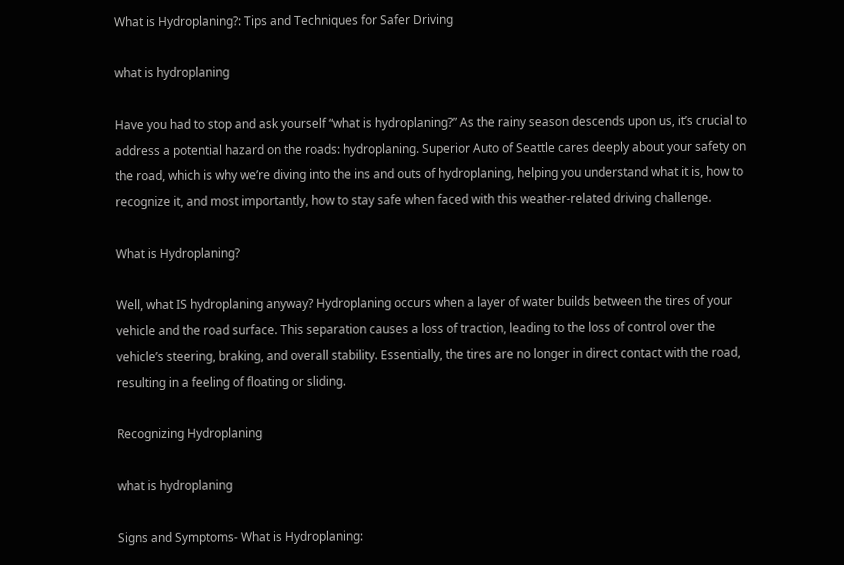What is Hydroplaning?: Tips and Techniques for Safer Driving

what is hydroplaning

Have you had to stop and ask yourself “what is hydroplaning?” As the rainy season descends upon us, it’s crucial to address a potential hazard on the roads: hydroplaning. Superior Auto of Seattle cares deeply about your safety on the road, which is why we’re diving into the ins and outs of hydroplaning, helping you understand what it is, how to recognize it, and most importantly, how to stay safe when faced with this weather-related driving challenge.

What is Hydroplaning?

Well, what IS hydroplaning anyway? Hydroplaning occurs when a layer of water builds between the tires of your vehicle and the road surface. This separation causes a loss of traction, leading to the loss of control over the vehicle’s steering, braking, and overall stability. Essentially, the tires are no longer in direct contact with the road, resulting in a feeling of floating or sliding.

Recognizing Hydroplaning

what is hydroplaning

Signs and Symptoms- What is Hydroplaning: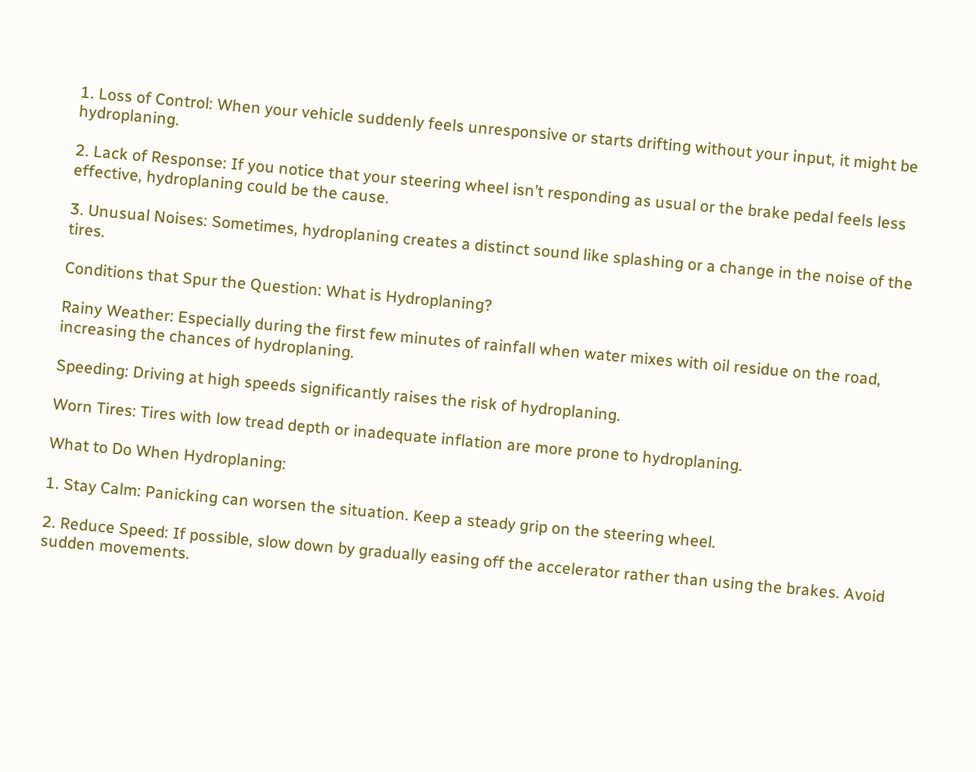1. Loss of Control: When your vehicle suddenly feels unresponsive or starts drifting without your input, it might be hydroplaning.

2. Lack of Response: If you notice that your steering wheel isn’t responding as usual or the brake pedal feels less effective, hydroplaning could be the cause.

3. Unusual Noises: Sometimes, hydroplaning creates a distinct sound like splashing or a change in the noise of the tires.

Conditions that Spur the Question: What is Hydroplaning?

Rainy Weather: Especially during the first few minutes of rainfall when water mixes with oil residue on the road, increasing the chances of hydroplaning.

Speeding: Driving at high speeds significantly raises the risk of hydroplaning.

Worn Tires: Tires with low tread depth or inadequate inflation are more prone to hydroplaning.

What to Do When Hydroplaning:

1. Stay Calm: Panicking can worsen the situation. Keep a steady grip on the steering wheel.

2. Reduce Speed: If possible, slow down by gradually easing off the accelerator rather than using the brakes. Avoid sudden movements.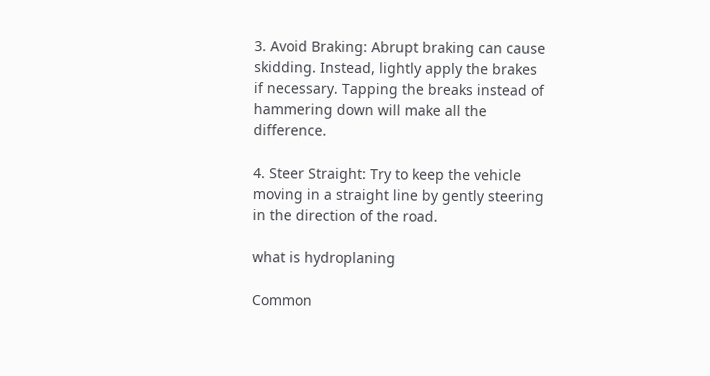3. Avoid Braking: Abrupt braking can cause skidding. Instead, lightly apply the brakes if necessary. Tapping the breaks instead of hammering down will make all the difference.

4. Steer Straight: Try to keep the vehicle moving in a straight line by gently steering in the direction of the road.

what is hydroplaning

Common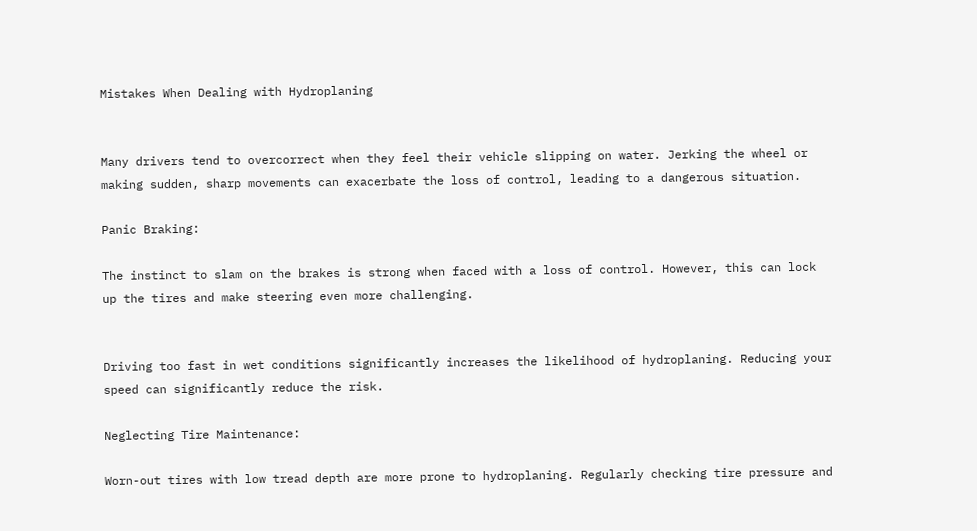Mistakes When Dealing with Hydroplaning


Many drivers tend to overcorrect when they feel their vehicle slipping on water. Jerking the wheel or making sudden, sharp movements can exacerbate the loss of control, leading to a dangerous situation.

Panic Braking:

The instinct to slam on the brakes is strong when faced with a loss of control. However, this can lock up the tires and make steering even more challenging.


Driving too fast in wet conditions significantly increases the likelihood of hydroplaning. Reducing your speed can significantly reduce the risk.

Neglecting Tire Maintenance:

Worn-out tires with low tread depth are more prone to hydroplaning. Regularly checking tire pressure and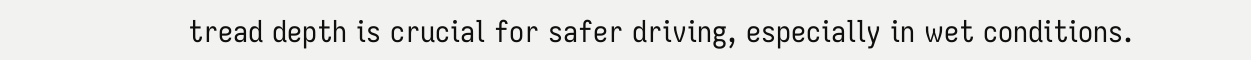tread depth is crucial for safer driving, especially in wet conditions.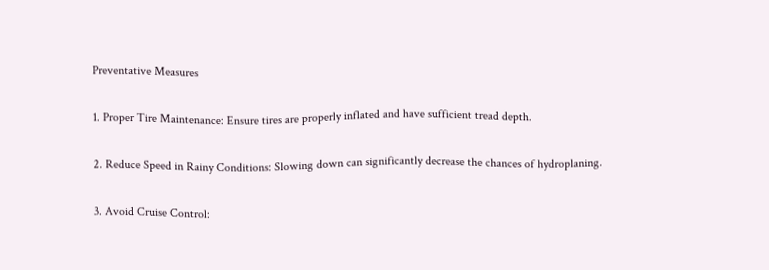Preventative Measures

1. Proper Tire Maintenance: Ensure tires are properly inflated and have sufficient tread depth.

2. Reduce Speed in Rainy Conditions: Slowing down can significantly decrease the chances of hydroplaning.

3. Avoid Cruise Control: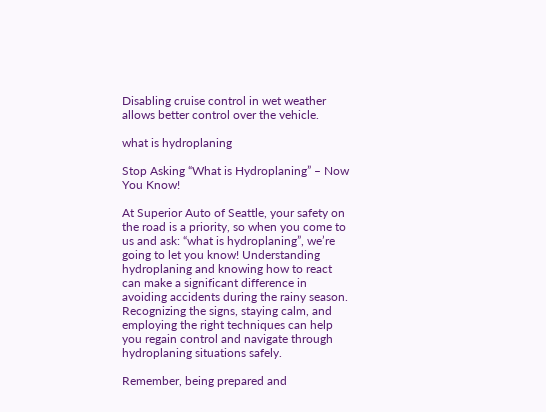Disabling cruise control in wet weather allows better control over the vehicle.

what is hydroplaning

Stop Asking “What is Hydroplaning” – Now You Know!

At Superior Auto of Seattle, your safety on the road is a priority, so when you come to us and ask: “what is hydroplaning”, we’re going to let you know! Understanding hydroplaning and knowing how to react can make a significant difference in avoiding accidents during the rainy season. Recognizing the signs, staying calm, and employing the right techniques can help you regain control and navigate through hydroplaning situations safely.

Remember, being prepared and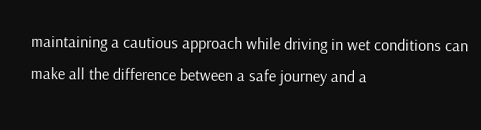maintaining a cautious approach while driving in wet conditions can make all the difference between a safe journey and a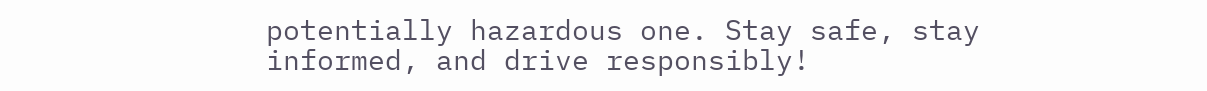potentially hazardous one. Stay safe, stay informed, and drive responsibly!